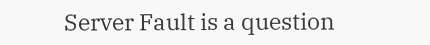Server Fault is a question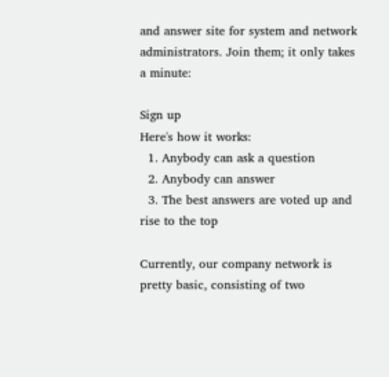and answer site for system and network administrators. Join them; it only takes a minute:

Sign up
Here's how it works:
  1. Anybody can ask a question
  2. Anybody can answer
  3. The best answers are voted up and rise to the top

Currently, our company network is pretty basic, consisting of two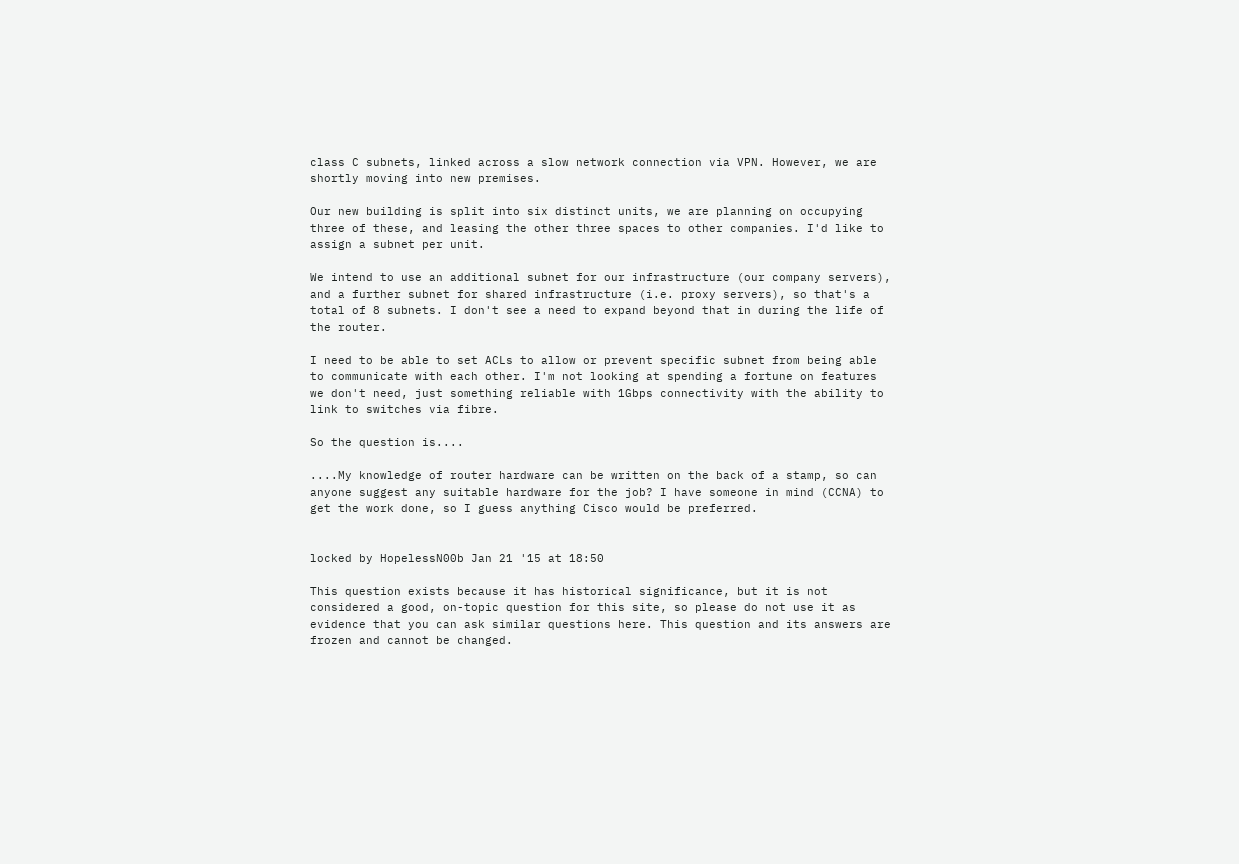class C subnets, linked across a slow network connection via VPN. However, we are shortly moving into new premises.

Our new building is split into six distinct units, we are planning on occupying three of these, and leasing the other three spaces to other companies. I'd like to assign a subnet per unit.

We intend to use an additional subnet for our infrastructure (our company servers), and a further subnet for shared infrastructure (i.e. proxy servers), so that's a total of 8 subnets. I don't see a need to expand beyond that in during the life of the router.

I need to be able to set ACLs to allow or prevent specific subnet from being able to communicate with each other. I'm not looking at spending a fortune on features we don't need, just something reliable with 1Gbps connectivity with the ability to link to switches via fibre.

So the question is....

....My knowledge of router hardware can be written on the back of a stamp, so can anyone suggest any suitable hardware for the job? I have someone in mind (CCNA) to get the work done, so I guess anything Cisco would be preferred.


locked by HopelessN00b Jan 21 '15 at 18:50

This question exists because it has historical significance, but it is not considered a good, on-topic question for this site, so please do not use it as evidence that you can ask similar questions here. This question and its answers are frozen and cannot be changed.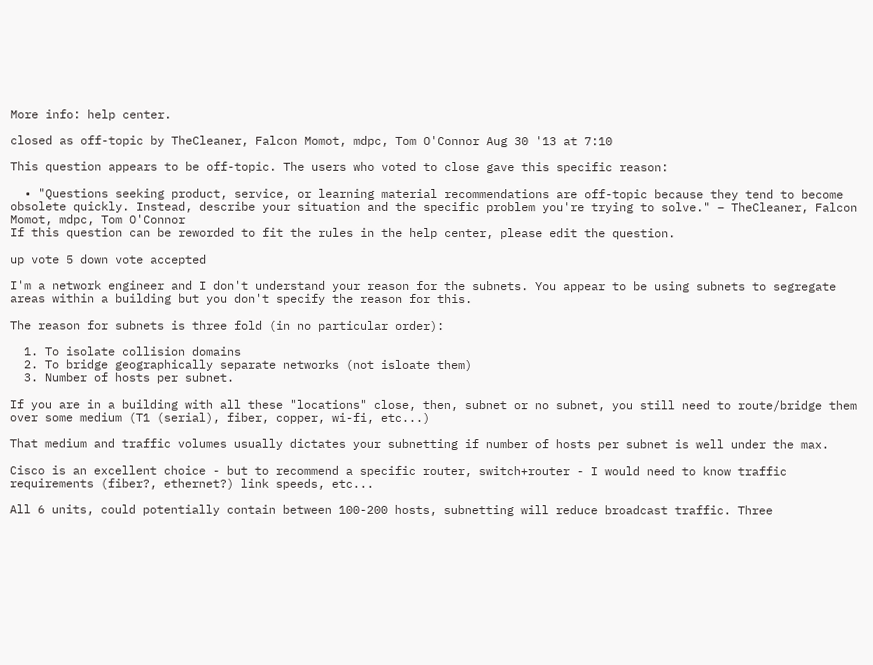More info: help center.

closed as off-topic by TheCleaner, Falcon Momot, mdpc, Tom O'Connor Aug 30 '13 at 7:10

This question appears to be off-topic. The users who voted to close gave this specific reason:

  • "Questions seeking product, service, or learning material recommendations are off-topic because they tend to become obsolete quickly. Instead, describe your situation and the specific problem you're trying to solve." – TheCleaner, Falcon Momot, mdpc, Tom O'Connor
If this question can be reworded to fit the rules in the help center, please edit the question.

up vote 5 down vote accepted

I'm a network engineer and I don't understand your reason for the subnets. You appear to be using subnets to segregate areas within a building but you don't specify the reason for this.

The reason for subnets is three fold (in no particular order):

  1. To isolate collision domains
  2. To bridge geographically separate networks (not isloate them)
  3. Number of hosts per subnet.

If you are in a building with all these "locations" close, then, subnet or no subnet, you still need to route/bridge them over some medium (T1 (serial), fiber, copper, wi-fi, etc...)

That medium and traffic volumes usually dictates your subnetting if number of hosts per subnet is well under the max.

Cisco is an excellent choice - but to recommend a specific router, switch+router - I would need to know traffic requirements (fiber?, ethernet?) link speeds, etc...

All 6 units, could potentially contain between 100-200 hosts, subnetting will reduce broadcast traffic. Three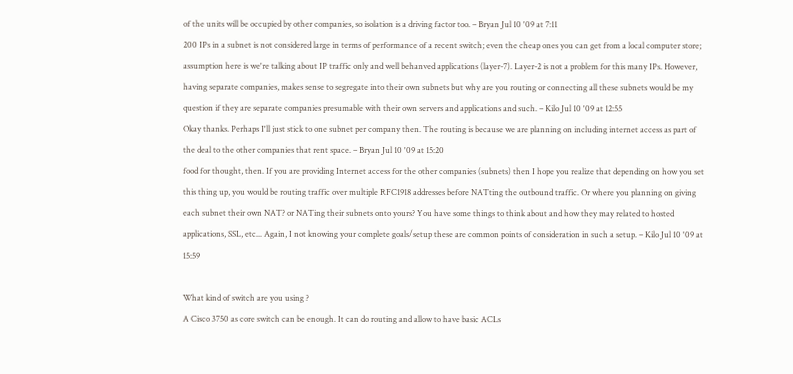of the units will be occupied by other companies, so isolation is a driving factor too. – Bryan Jul 10 '09 at 7:11
200 IPs in a subnet is not considered large in terms of performance of a recent switch; even the cheap ones you can get from a local computer store; assumption here is we're talking about IP traffic only and well behanved applications (layer-7). Layer-2 is not a problem for this many IPs. However, having separate companies, makes sense to segregate into their own subnets but why are you routing or connecting all these subnets would be my question if they are separate companies presumable with their own servers and applications and such. – Kilo Jul 10 '09 at 12:55
Okay thanks. Perhaps I'll just stick to one subnet per company then. The routing is because we are planning on including internet access as part of the deal to the other companies that rent space. – Bryan Jul 10 '09 at 15:20
food for thought, then. If you are providing Internet access for the other companies (subnets) then I hope you realize that depending on how you set this thing up, you would be routing traffic over multiple RFC1918 addresses before NATting the outbound traffic. Or where you planning on giving each subnet their own NAT? or NATing their subnets onto yours? You have some things to think about and how they may related to hosted applications, SSL, etc... Again, I not knowing your complete goals/setup these are common points of consideration in such a setup. – Kilo Jul 10 '09 at 15:59

What kind of switch are you using ?
A Cisco 3750 as core switch can be enough. It can do routing and allow to have basic ACLs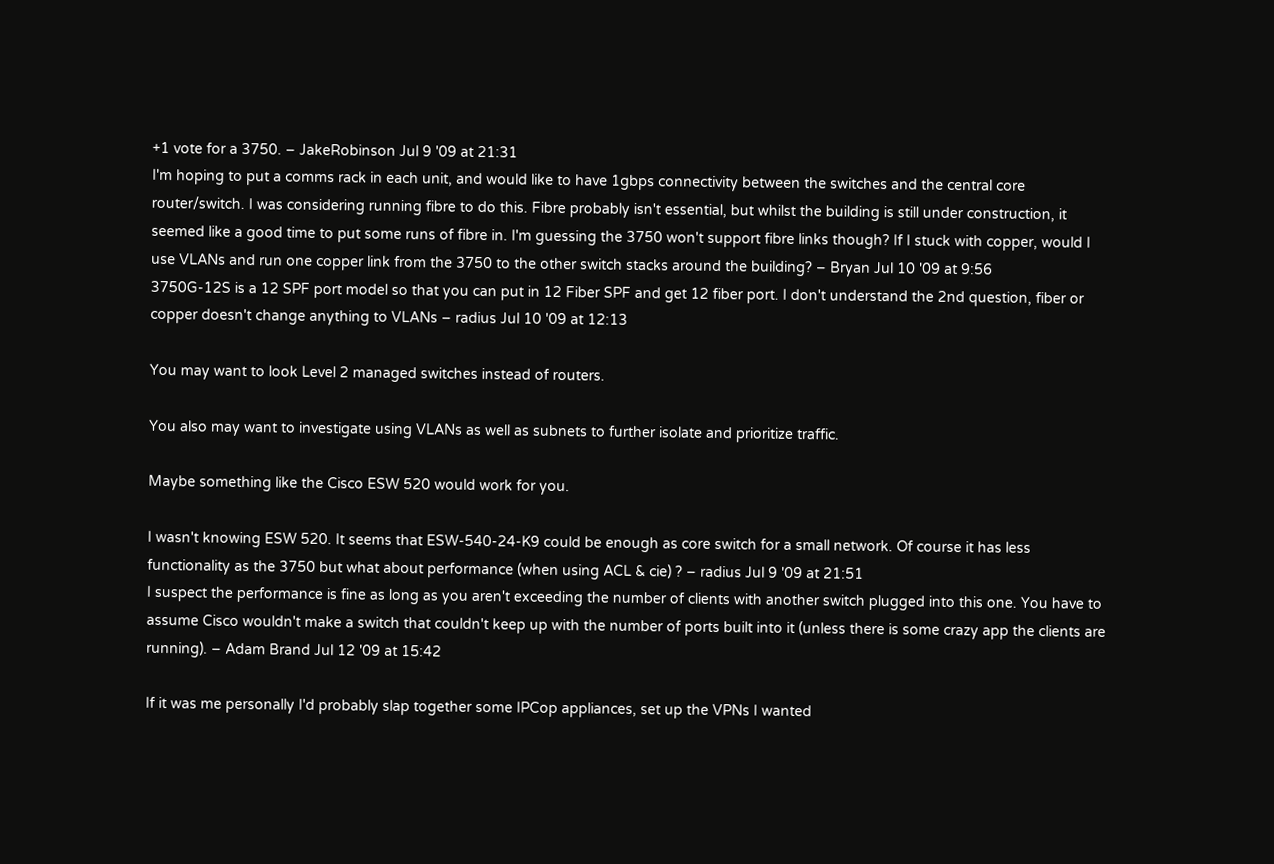+1 vote for a 3750. – JakeRobinson Jul 9 '09 at 21:31
I'm hoping to put a comms rack in each unit, and would like to have 1gbps connectivity between the switches and the central core router/switch. I was considering running fibre to do this. Fibre probably isn't essential, but whilst the building is still under construction, it seemed like a good time to put some runs of fibre in. I'm guessing the 3750 won't support fibre links though? If I stuck with copper, would I use VLANs and run one copper link from the 3750 to the other switch stacks around the building? – Bryan Jul 10 '09 at 9:56
3750G-12S is a 12 SPF port model so that you can put in 12 Fiber SPF and get 12 fiber port. I don't understand the 2nd question, fiber or copper doesn't change anything to VLANs – radius Jul 10 '09 at 12:13

You may want to look Level 2 managed switches instead of routers.

You also may want to investigate using VLANs as well as subnets to further isolate and prioritize traffic.

Maybe something like the Cisco ESW 520 would work for you.

I wasn't knowing ESW 520. It seems that ESW-540-24-K9 could be enough as core switch for a small network. Of course it has less functionality as the 3750 but what about performance (when using ACL & cie) ? – radius Jul 9 '09 at 21:51
I suspect the performance is fine as long as you aren't exceeding the number of clients with another switch plugged into this one. You have to assume Cisco wouldn't make a switch that couldn't keep up with the number of ports built into it (unless there is some crazy app the clients are running). – Adam Brand Jul 12 '09 at 15:42

If it was me personally I'd probably slap together some IPCop appliances, set up the VPNs I wanted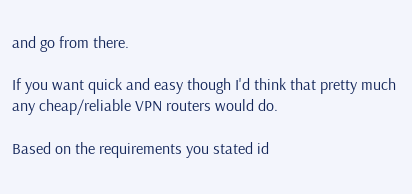and go from there.

If you want quick and easy though I'd think that pretty much any cheap/reliable VPN routers would do.

Based on the requirements you stated id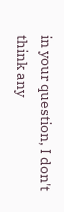in your question, I don't think any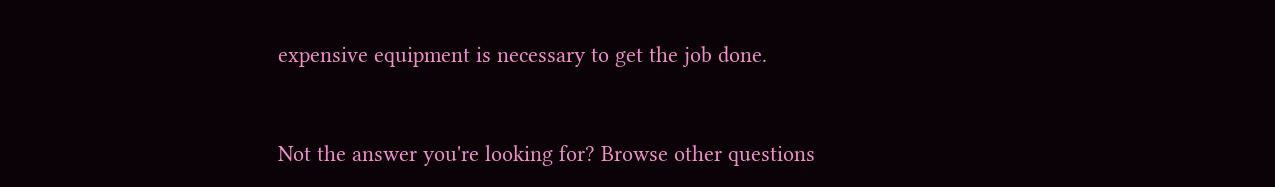expensive equipment is necessary to get the job done.


Not the answer you're looking for? Browse other questions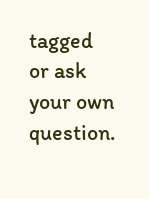tagged or ask your own question.